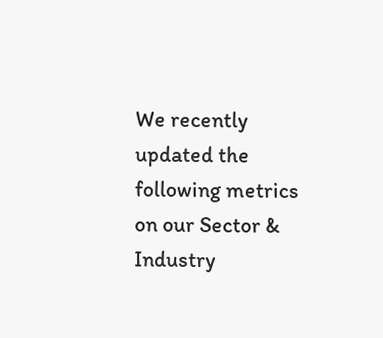We recently updated the following metrics on our Sector & Industry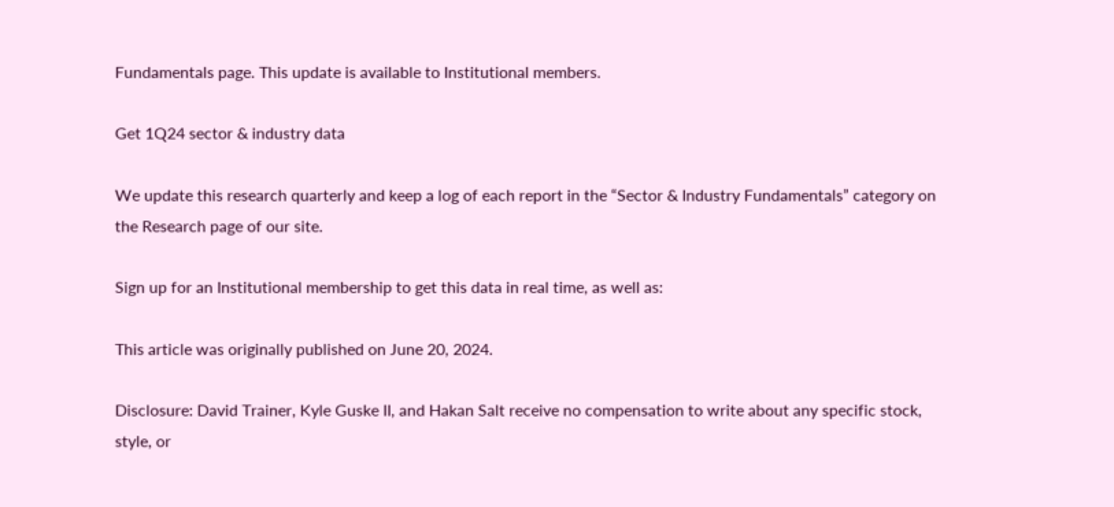Fundamentals page. This update is available to Institutional members.

Get 1Q24 sector & industry data

We update this research quarterly and keep a log of each report in the “Sector & Industry Fundamentals” category on the Research page of our site.

Sign up for an Institutional membership to get this data in real time, as well as:

This article was originally published on June 20, 2024.

Disclosure: David Trainer, Kyle Guske II, and Hakan Salt receive no compensation to write about any specific stock, style, or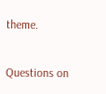theme.

Questions on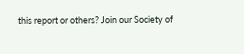this report or others? Join our Society of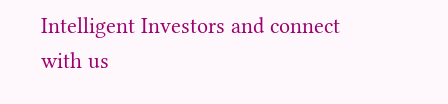Intelligent Investors and connect with us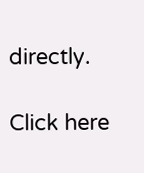directly.

Click here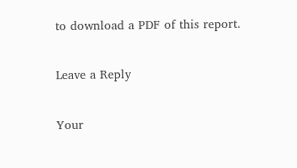to download a PDF of this report.

Leave a Reply

Your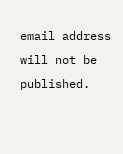email address will not be published.